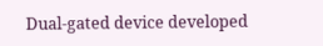Dual-gated device developed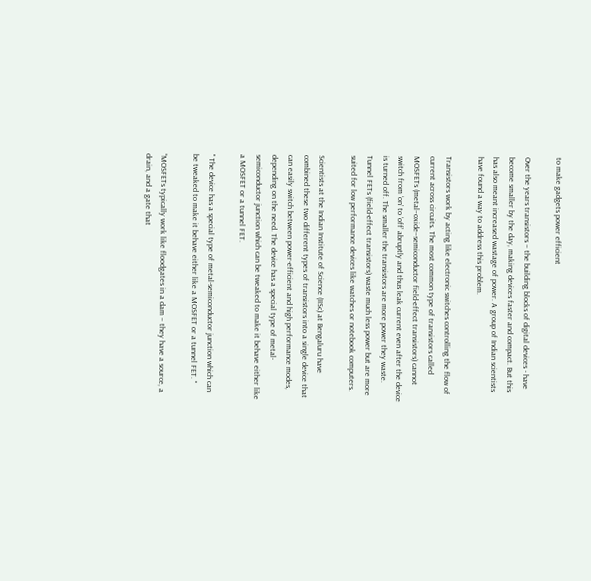to make gadgets power efficient

Over the years transistors – the building blocks of digital devices - have become smaller by the day, making devices faster and compact. But this has also meant increased wastage of power. A group of Indian scientists have found a way to address this problem.

Transistors work by acting like electronic switches controlling the flow of current across circuits. The most common type of transistors called MOSFETs (metal–oxide–semiconductor field-effect transistors) cannot switch from ‘on’ to ‘off’ abruptly and thus leak current even after the device is turned off. The smaller the transistors are more power they waste. Tunnel FETs (field-effect transistors) waste much less power but are more suited for low performance devices like watches or notebook computers.

Scientists at the Indian Institute of Science (IISc) at Bengaluru have combined these two different types of transistors into a single device that can easily switch between power-efficient and high performance modes, depending on the need. The device has a special type of metal-semiconductor junction which can be tweaked to make it behave either like a MOSFET or a tunnel FET.

" The device has a special type of metal-semiconductor junction which can be tweaked to make it behave either like a MOSFET or a tunnel FET. "

“MOSFETs typically work like floodgates in a dam – they have a source, a drain, and a gate that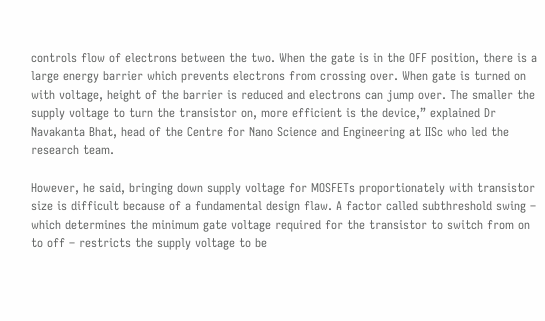controls flow of electrons between the two. When the gate is in the OFF position, there is a large energy barrier which prevents electrons from crossing over. When gate is turned on with voltage, height of the barrier is reduced and electrons can jump over. The smaller the supply voltage to turn the transistor on, more efficient is the device,” explained Dr Navakanta Bhat, head of the Centre for Nano Science and Engineering at IISc who led the research team.

However, he said, bringing down supply voltage for MOSFETs proportionately with transistor size is difficult because of a fundamental design flaw. A factor called subthreshold swing – which determines the minimum gate voltage required for the transistor to switch from on to off – restricts the supply voltage to be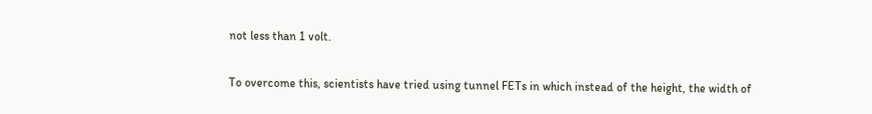not less than 1 volt.

To overcome this, scientists have tried using tunnel FETs in which instead of the height, the width of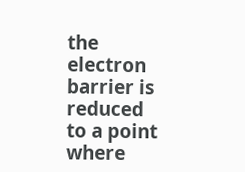the electron barrier is reduced to a point where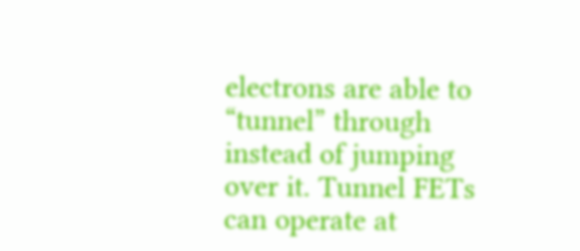electrons are able to “tunnel” through instead of jumping over it. Tunnel FETs can operate at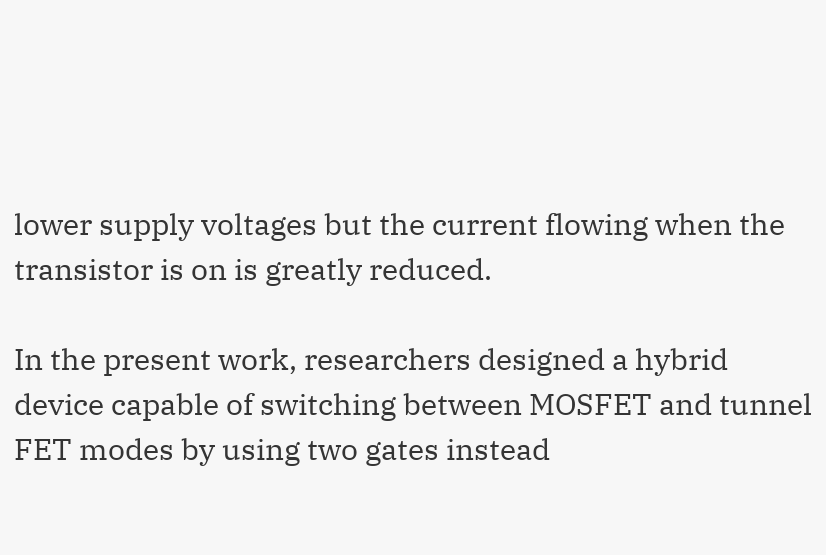lower supply voltages but the current flowing when the transistor is on is greatly reduced.

In the present work, researchers designed a hybrid device capable of switching between MOSFET and tunnel FET modes by using two gates instead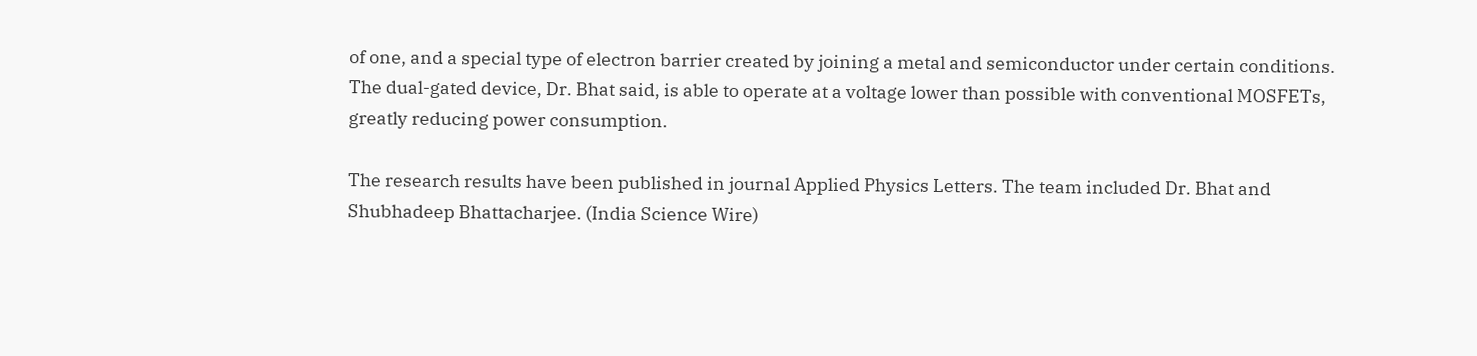of one, and a special type of electron barrier created by joining a metal and semiconductor under certain conditions. The dual-gated device, Dr. Bhat said, is able to operate at a voltage lower than possible with conventional MOSFETs, greatly reducing power consumption.

The research results have been published in journal Applied Physics Letters. The team included Dr. Bhat and Shubhadeep Bhattacharjee. (India Science Wire)